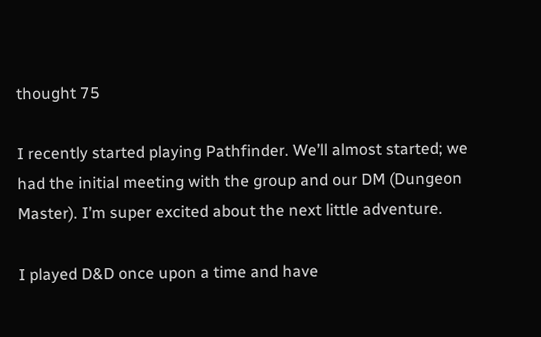thought 75

I recently started playing Pathfinder. We’ll almost started; we had the initial meeting with the group and our DM (Dungeon Master). I’m super excited about the next little adventure.

I played D&D once upon a time and have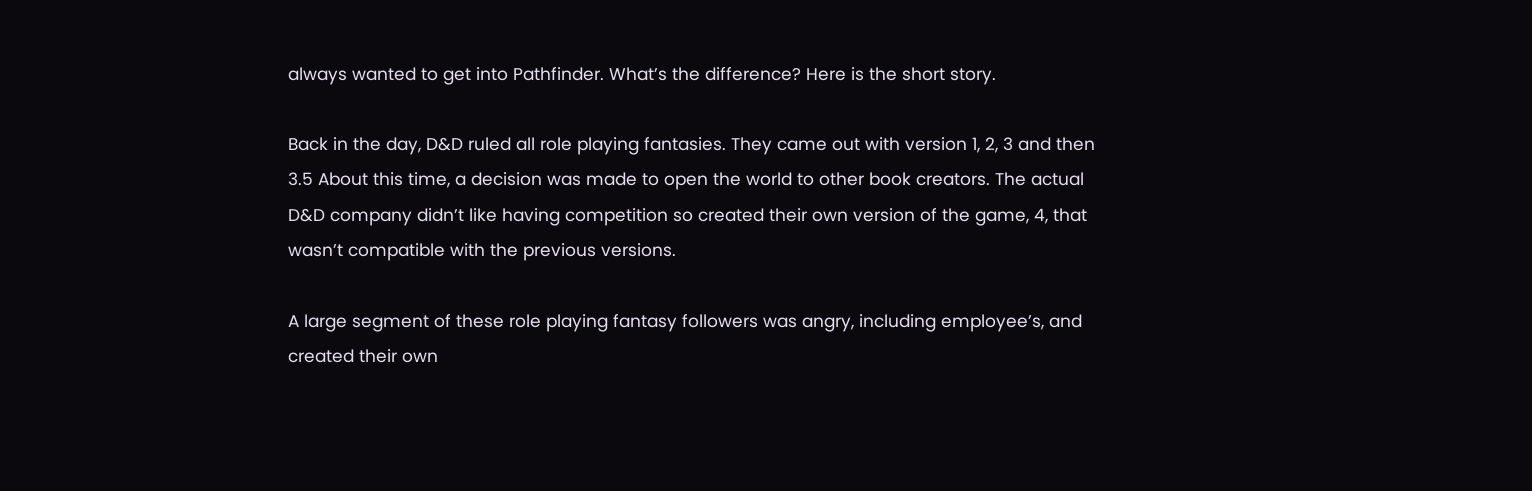always wanted to get into Pathfinder. What’s the difference? Here is the short story.

Back in the day, D&D ruled all role playing fantasies. They came out with version 1, 2, 3 and then 3.5 About this time, a decision was made to open the world to other book creators. The actual D&D company didn’t like having competition so created their own version of the game, 4, that wasn’t compatible with the previous versions.

A large segment of these role playing fantasy followers was angry, including employee’s, and created their own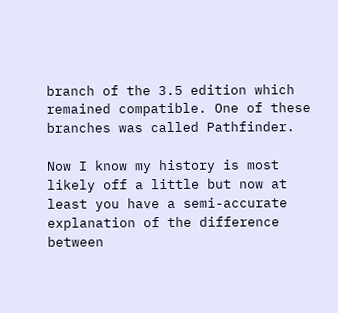branch of the 3.5 edition which remained compatible. One of these branches was called Pathfinder.

Now I know my history is most likely off a little but now at least you have a semi-accurate explanation of the difference between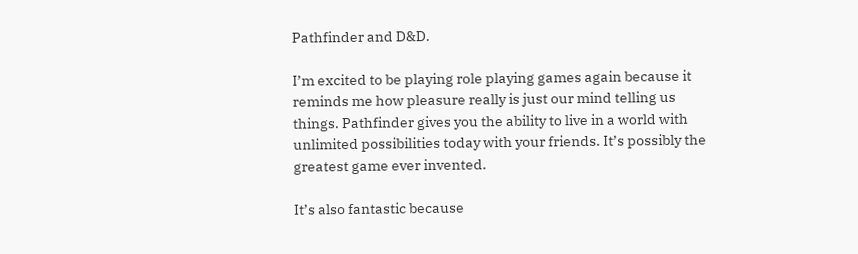Pathfinder and D&D.

I’m excited to be playing role playing games again because it reminds me how pleasure really is just our mind telling us things. Pathfinder gives you the ability to live in a world with unlimited possibilities today with your friends. It’s possibly the greatest game ever invented.

It’s also fantastic because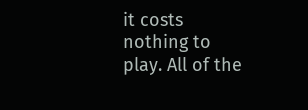it costs nothing to play. All of the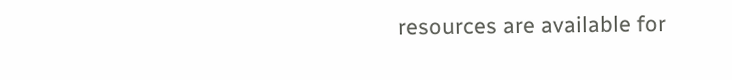resources are available for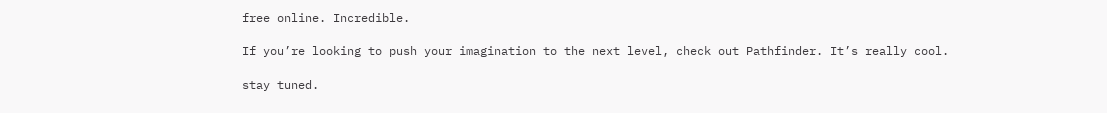free online. Incredible.

If you’re looking to push your imagination to the next level, check out Pathfinder. It’s really cool.

stay tuned.